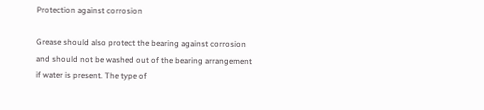Protection against corrosion

Grease should also protect the bearing against corrosion and should not be washed out of the bearing arrangement if water is present. The type of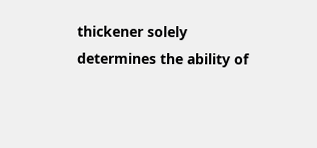thickener solely determines the ability of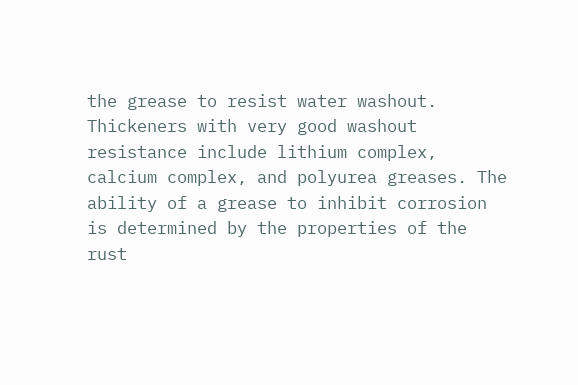the grease to resist water washout. Thickeners with very good washout resistance include lithium complex, calcium complex, and polyurea greases. The ability of a grease to inhibit corrosion is determined by the properties of the rust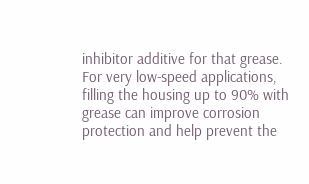inhibitor additive for that grease.
For very low-speed applications, filling the housing up to 90% with grease can improve corrosion protection and help prevent the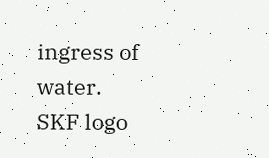ingress of water.
SKF logo